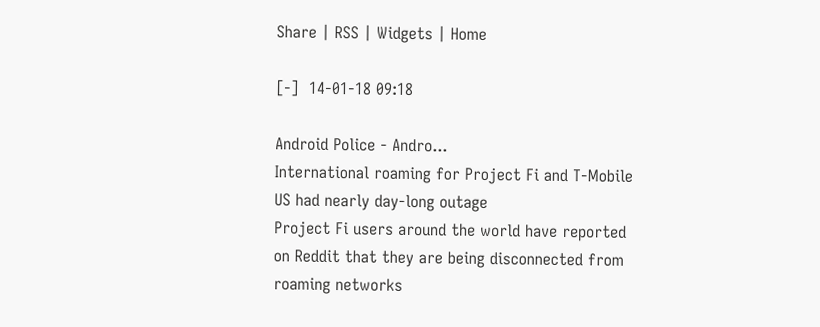Share | RSS | Widgets | Home

[-]  14-01-18 09:18

Android Police - Andro...
International roaming for Project Fi and T-Mobile US had nearly day-long outage
Project Fi users around the world have reported on Reddit that they are being disconnected from roaming networks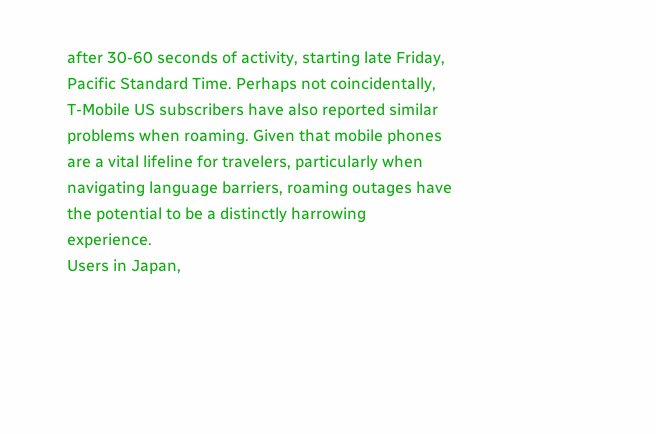after 30-60 seconds of activity, starting late Friday, Pacific Standard Time. Perhaps not coincidentally, T-Mobile US subscribers have also reported similar problems when roaming. Given that mobile phones are a vital lifeline for travelers, particularly when navigating language barriers, roaming outages have the potential to be a distinctly harrowing experience.
Users in Japan,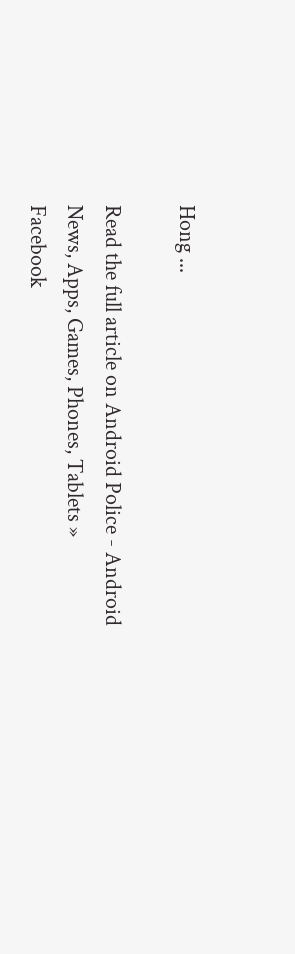Hong ...

Read the full article on Android Police - Android News, Apps, Games, Phones, Tablets »
Facebook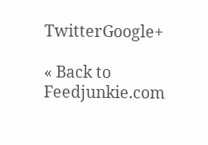TwitterGoogle+

« Back to Feedjunkie.com